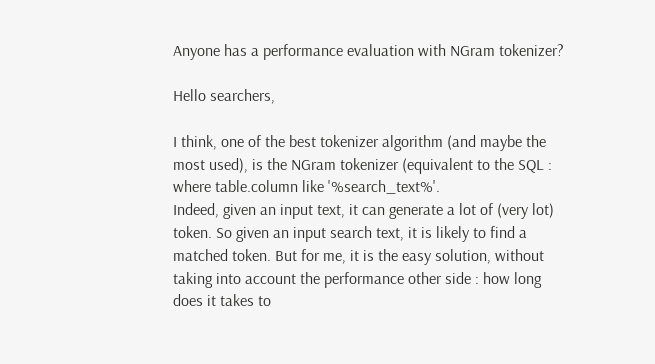Anyone has a performance evaluation with NGram tokenizer?

Hello searchers,

I think, one of the best tokenizer algorithm (and maybe the most used), is the NGram tokenizer (equivalent to the SQL : where table.column like '%search_text%'.
Indeed, given an input text, it can generate a lot of (very lot) token. So given an input search text, it is likely to find a matched token. But for me, it is the easy solution, without taking into account the performance other side : how long does it takes to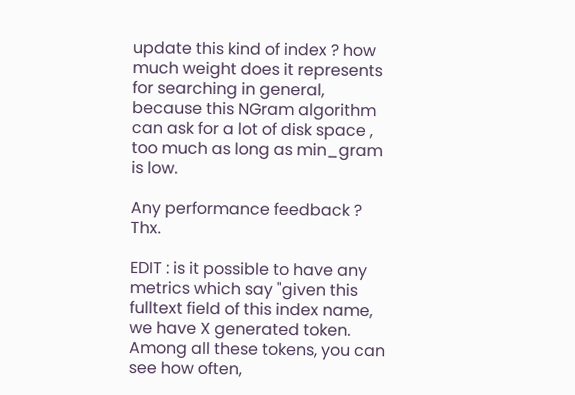update this kind of index ? how much weight does it represents for searching in general, because this NGram algorithm can ask for a lot of disk space , too much as long as min_gram is low.

Any performance feedback ? Thx.

EDIT : is it possible to have any metrics which say "given this fulltext field of this index name, we have X generated token. Among all these tokens, you can see how often,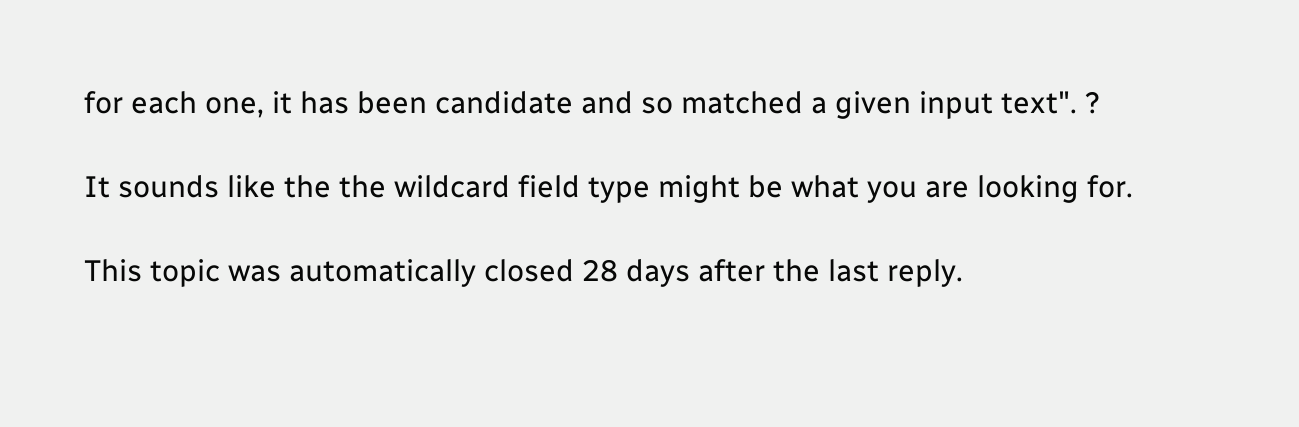for each one, it has been candidate and so matched a given input text". ?

It sounds like the the wildcard field type might be what you are looking for.

This topic was automatically closed 28 days after the last reply.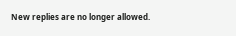New replies are no longer allowed.